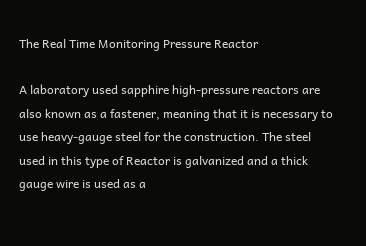The Real Time Monitoring Pressure Reactor

A laboratory used sapphire high-pressure reactors are also known as a fastener, meaning that it is necessary to use heavy-gauge steel for the construction. The steel used in this type of Reactor is galvanized and a thick gauge wire is used as a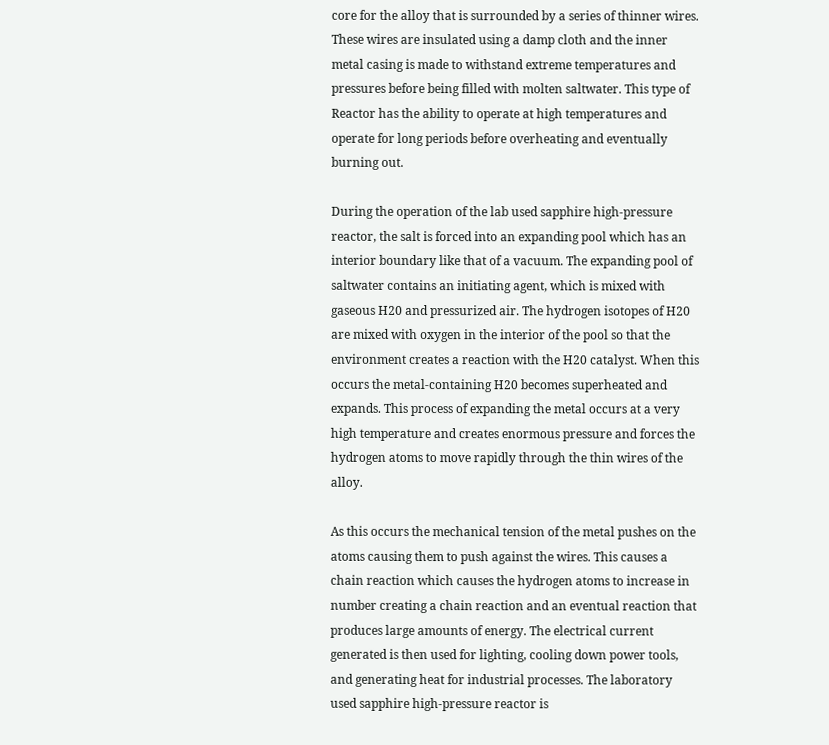core for the alloy that is surrounded by a series of thinner wires. These wires are insulated using a damp cloth and the inner metal casing is made to withstand extreme temperatures and pressures before being filled with molten saltwater. This type of Reactor has the ability to operate at high temperatures and operate for long periods before overheating and eventually burning out.

During the operation of the lab used sapphire high-pressure reactor, the salt is forced into an expanding pool which has an interior boundary like that of a vacuum. The expanding pool of saltwater contains an initiating agent, which is mixed with gaseous H20 and pressurized air. The hydrogen isotopes of H20 are mixed with oxygen in the interior of the pool so that the environment creates a reaction with the H20 catalyst. When this occurs the metal-containing H20 becomes superheated and expands. This process of expanding the metal occurs at a very high temperature and creates enormous pressure and forces the hydrogen atoms to move rapidly through the thin wires of the alloy.

As this occurs the mechanical tension of the metal pushes on the atoms causing them to push against the wires. This causes a chain reaction which causes the hydrogen atoms to increase in number creating a chain reaction and an eventual reaction that produces large amounts of energy. The electrical current generated is then used for lighting, cooling down power tools, and generating heat for industrial processes. The laboratory used sapphire high-pressure reactor is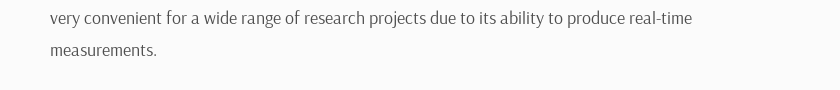very convenient for a wide range of research projects due to its ability to produce real-time measurements.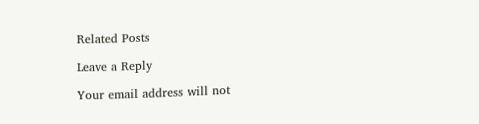Related Posts

Leave a Reply

Your email address will not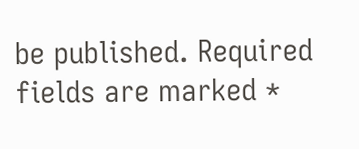be published. Required fields are marked *